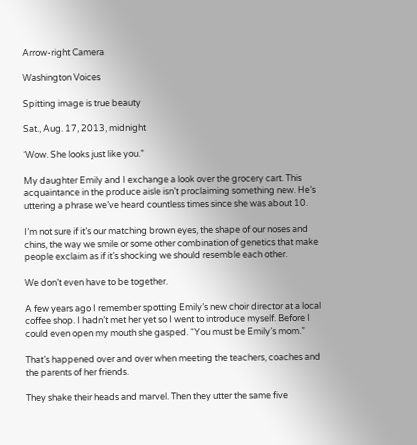Arrow-right Camera

Washington Voices

Spitting image is true beauty

Sat., Aug. 17, 2013, midnight

‘Wow. She looks just like you.”

My daughter Emily and I exchange a look over the grocery cart. This acquaintance in the produce aisle isn’t proclaiming something new. He’s uttering a phrase we’ve heard countless times since she was about 10.

I’m not sure if it’s our matching brown eyes, the shape of our noses and chins, the way we smile or some other combination of genetics that make people exclaim as if it’s shocking we should resemble each other.

We don’t even have to be together.

A few years ago I remember spotting Emily’s new choir director at a local coffee shop. I hadn’t met her yet so I went to introduce myself. Before I could even open my mouth she gasped. “You must be Emily’s mom.”

That’s happened over and over when meeting the teachers, coaches and the parents of her friends.

They shake their heads and marvel. Then they utter the same five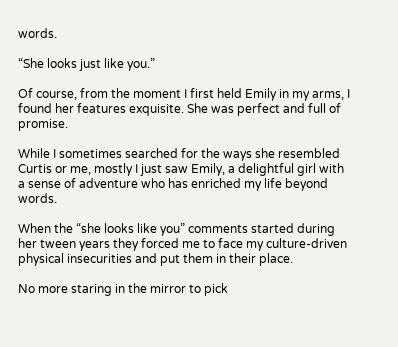words.

“She looks just like you.”

Of course, from the moment I first held Emily in my arms, I found her features exquisite. She was perfect and full of promise.

While I sometimes searched for the ways she resembled Curtis or me, mostly I just saw Emily, a delightful girl with a sense of adventure who has enriched my life beyond words.

When the “she looks like you” comments started during her tween years they forced me to face my culture-driven physical insecurities and put them in their place.

No more staring in the mirror to pick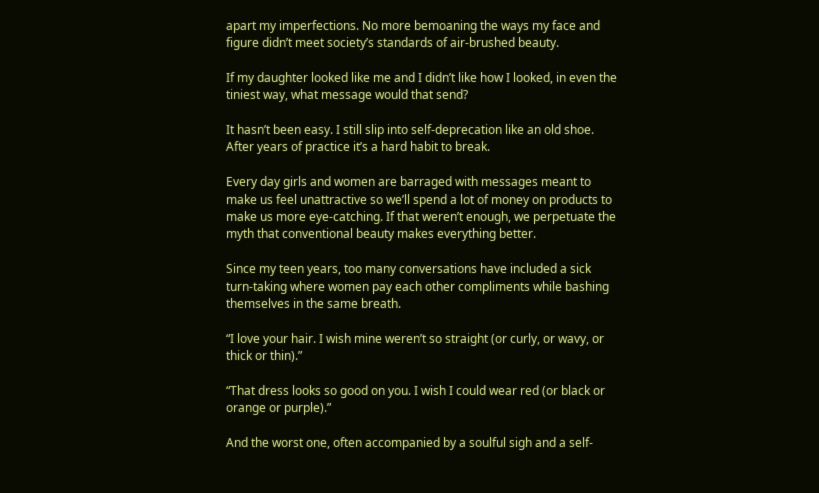apart my imperfections. No more bemoaning the ways my face and figure didn’t meet society’s standards of air-brushed beauty.

If my daughter looked like me and I didn’t like how I looked, in even the tiniest way, what message would that send?

It hasn’t been easy. I still slip into self-deprecation like an old shoe. After years of practice it’s a hard habit to break.

Every day girls and women are barraged with messages meant to make us feel unattractive so we’ll spend a lot of money on products to make us more eye-catching. If that weren’t enough, we perpetuate the myth that conventional beauty makes everything better.

Since my teen years, too many conversations have included a sick turn-taking where women pay each other compliments while bashing themselves in the same breath.

“I love your hair. I wish mine weren’t so straight (or curly, or wavy, or thick or thin).”

“That dress looks so good on you. I wish I could wear red (or black or orange or purple).”

And the worst one, often accompanied by a soulful sigh and a self-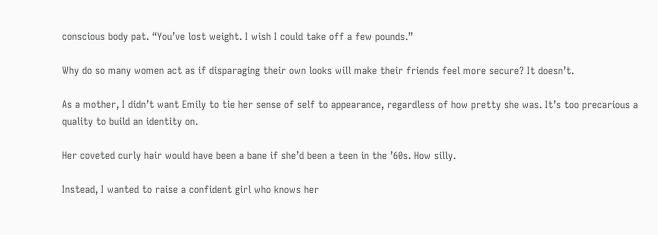conscious body pat. “You’ve lost weight. I wish I could take off a few pounds.”

Why do so many women act as if disparaging their own looks will make their friends feel more secure? It doesn’t.

As a mother, I didn’t want Emily to tie her sense of self to appearance, regardless of how pretty she was. It’s too precarious a quality to build an identity on.

Her coveted curly hair would have been a bane if she’d been a teen in the ’60s. How silly.

Instead, I wanted to raise a confident girl who knows her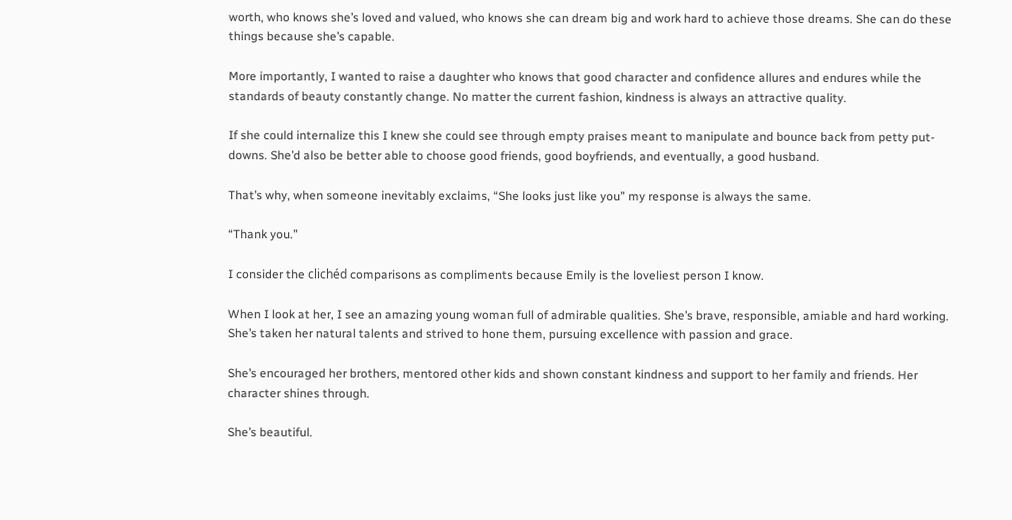worth, who knows she’s loved and valued, who knows she can dream big and work hard to achieve those dreams. She can do these things because she’s capable.

More importantly, I wanted to raise a daughter who knows that good character and confidence allures and endures while the standards of beauty constantly change. No matter the current fashion, kindness is always an attractive quality.

If she could internalize this I knew she could see through empty praises meant to manipulate and bounce back from petty put-downs. She’d also be better able to choose good friends, good boyfriends, and eventually, a good husband.

That’s why, when someone inevitably exclaims, “She looks just like you” my response is always the same.

“Thank you.”

I consider the clichéd comparisons as compliments because Emily is the loveliest person I know.

When I look at her, I see an amazing young woman full of admirable qualities. She’s brave, responsible, amiable and hard working. She’s taken her natural talents and strived to hone them, pursuing excellence with passion and grace.

She’s encouraged her brothers, mentored other kids and shown constant kindness and support to her family and friends. Her character shines through.

She’s beautiful.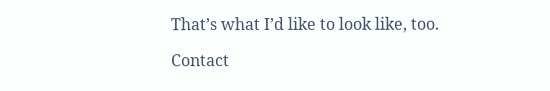That’s what I’d like to look like, too.

Contact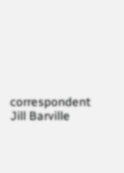correspondent Jill Barville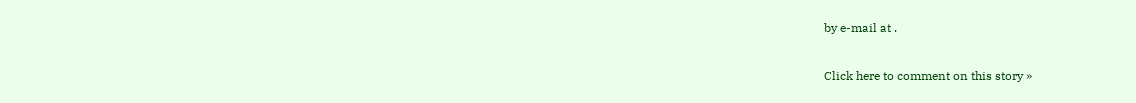by e-mail at .

Click here to comment on this story »